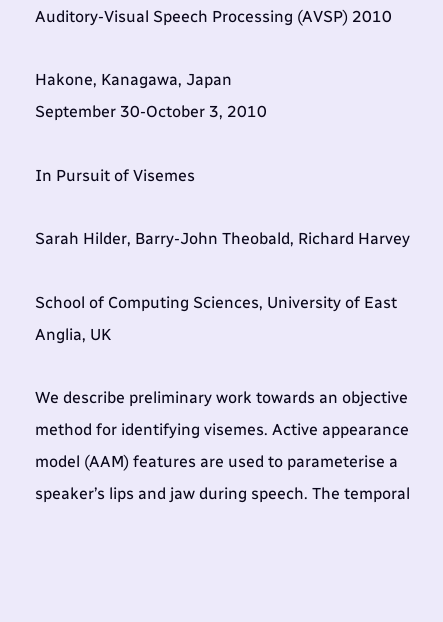Auditory-Visual Speech Processing (AVSP) 2010

Hakone, Kanagawa, Japan
September 30-October 3, 2010

In Pursuit of Visemes

Sarah Hilder, Barry-John Theobald, Richard Harvey

School of Computing Sciences, University of East Anglia, UK

We describe preliminary work towards an objective method for identifying visemes. Active appearance model (AAM) features are used to parameterise a speaker’s lips and jaw during speech. The temporal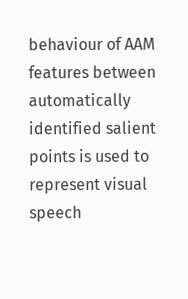behaviour of AAM features between automatically identified salient points is used to represent visual speech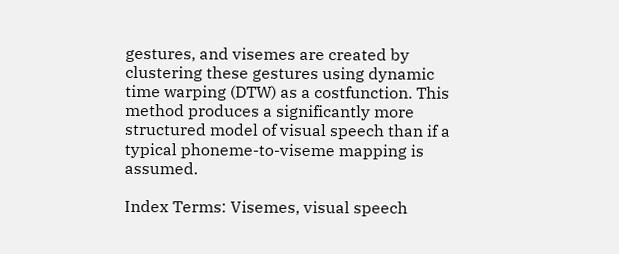gestures, and visemes are created by clustering these gestures using dynamic time warping (DTW) as a costfunction. This method produces a significantly more structured model of visual speech than if a typical phoneme-to-viseme mapping is assumed.

Index Terms: Visemes, visual speech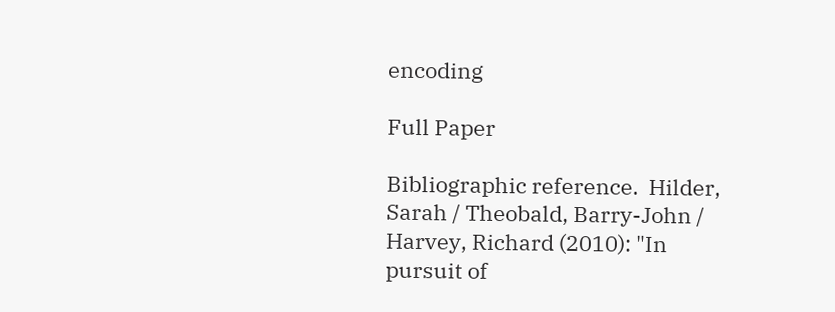encoding

Full Paper

Bibliographic reference.  Hilder, Sarah / Theobald, Barry-John / Harvey, Richard (2010): "In pursuit of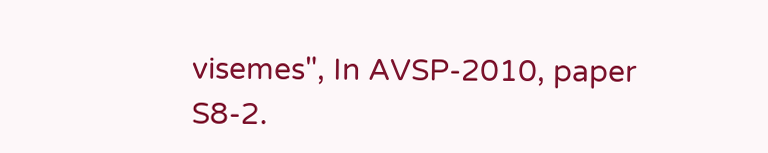visemes", In AVSP-2010, paper S8-2.